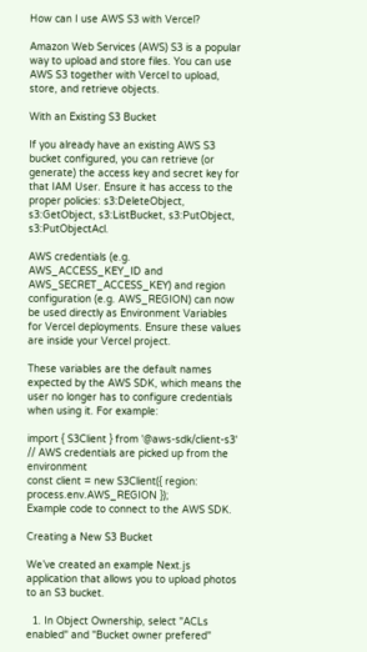How can I use AWS S3 with Vercel?

Amazon Web Services (AWS) S3 is a popular way to upload and store files. You can use AWS S3 together with Vercel to upload, store, and retrieve objects.

With an Existing S3 Bucket

If you already have an existing AWS S3 bucket configured, you can retrieve (or generate) the access key and secret key for that IAM User. Ensure it has access to the proper policies: s3:DeleteObject, s3:GetObject, s3:ListBucket, s3:PutObject, s3:PutObjectAcl.

AWS credentials (e.g. AWS_ACCESS_KEY_ID and AWS_SECRET_ACCESS_KEY) and region configuration (e.g. AWS_REGION) can now be used directly as Environment Variables for Vercel deployments. Ensure these values are inside your Vercel project.

These variables are the default names expected by the AWS SDK, which means the user no longer has to configure credentials when using it. For example:

import { S3Client } from '@aws-sdk/client-s3'
// AWS credentials are picked up from the environment
const client = new S3Client({ region: process.env.AWS_REGION });
Example code to connect to the AWS SDK.

Creating a New S3 Bucket

We’ve created an example Next.js application that allows you to upload photos to an S3 bucket.

  1. In Object Ownership, select "ACLs enabled" and "Bucket owner prefered"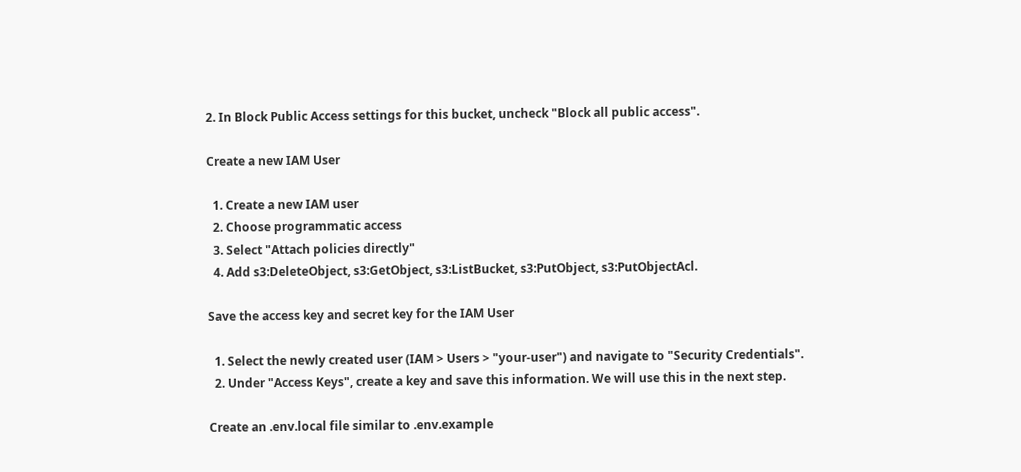2. In Block Public Access settings for this bucket, uncheck "Block all public access".

Create a new IAM User

  1. Create a new IAM user
  2. Choose programmatic access
  3. Select "Attach policies directly"
  4. Add s3:DeleteObject, s3:GetObject, s3:ListBucket, s3:PutObject, s3:PutObjectAcl.

Save the access key and secret key for the IAM User

  1. Select the newly created user (IAM > Users > "your-user") and navigate to "Security Credentials".
  2. Under "Access Keys", create a key and save this information. We will use this in the next step.

Create an .env.local file similar to .env.example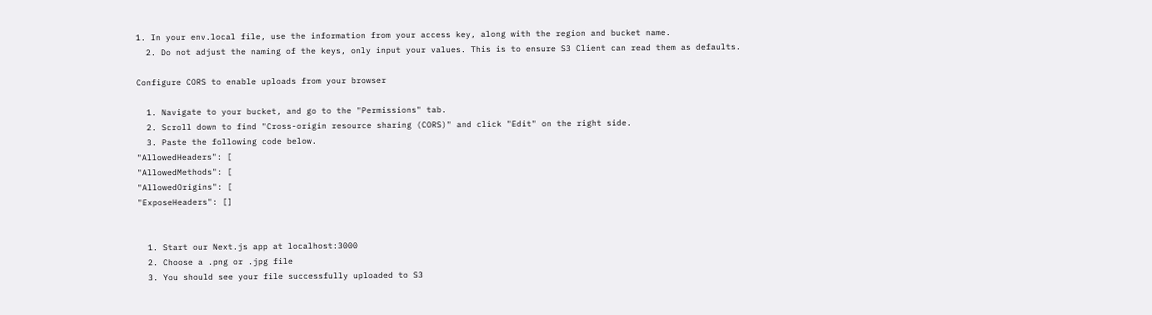1. In your env.local file, use the information from your access key, along with the region and bucket name.
  2. Do not adjust the naming of the keys, only input your values. This is to ensure S3 Client can read them as defaults.

Configure CORS to enable uploads from your browser

  1. Navigate to your bucket, and go to the "Permissions" tab.
  2. Scroll down to find "Cross-origin resource sharing (CORS)" and click "Edit" on the right side.
  3. Paste the following code below.
"AllowedHeaders": [
"AllowedMethods": [
"AllowedOrigins": [
"ExposeHeaders": []


  1. Start our Next.js app at localhost:3000
  2. Choose a .png or .jpg file
  3. You should see your file successfully uploaded to S3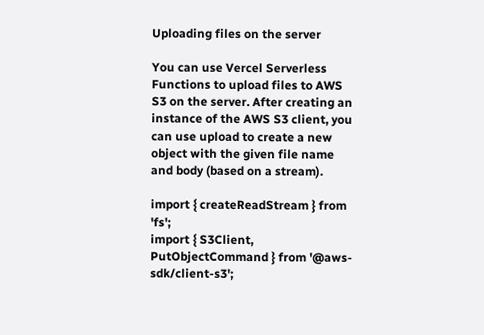Uploading files on the server

You can use Vercel Serverless Functions to upload files to AWS S3 on the server. After creating an instance of the AWS S3 client, you can use upload to create a new object with the given file name and body (based on a stream).

import { createReadStream } from 'fs';
import { S3Client, PutObjectCommand } from '@aws-sdk/client-s3';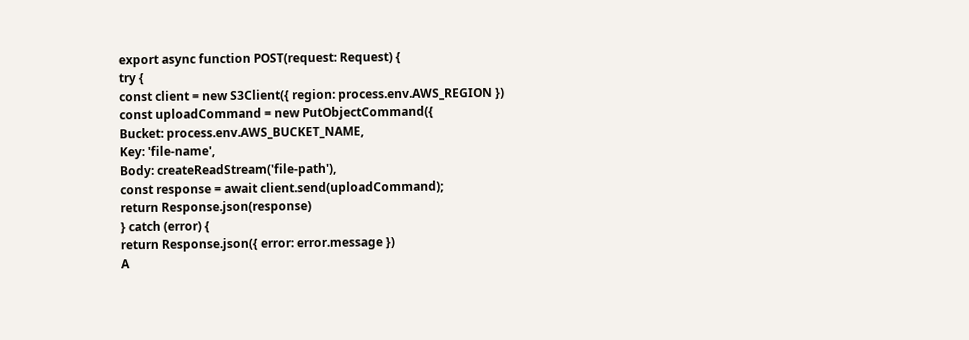export async function POST(request: Request) {
try {
const client = new S3Client({ region: process.env.AWS_REGION })
const uploadCommand = new PutObjectCommand({
Bucket: process.env.AWS_BUCKET_NAME,
Key: 'file-name',
Body: createReadStream('file-path'),
const response = await client.send(uploadCommand);
return Response.json(response)
} catch (error) {
return Response.json({ error: error.message })
A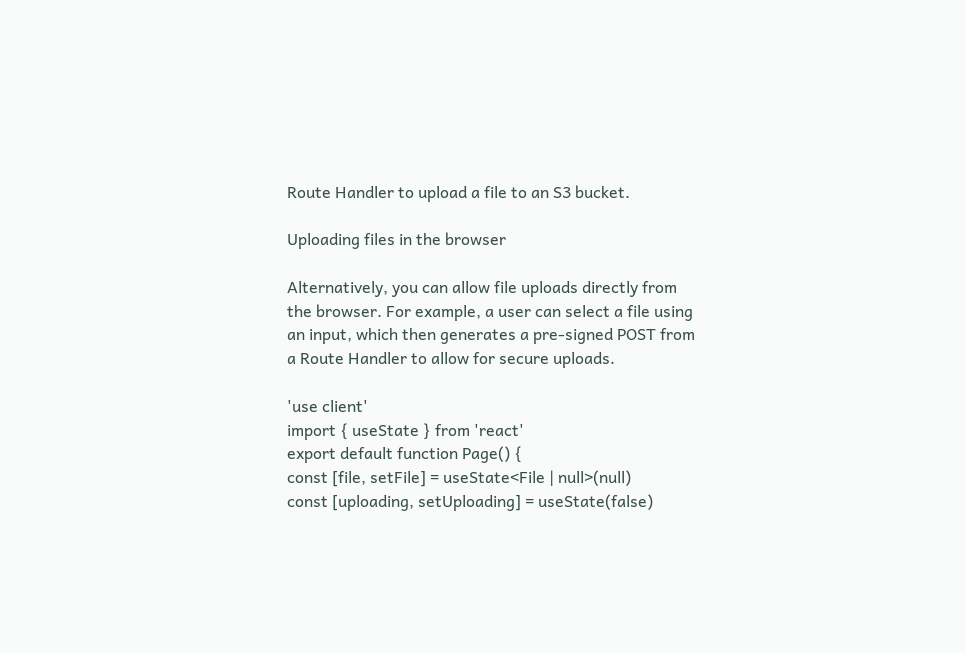Route Handler to upload a file to an S3 bucket.

Uploading files in the browser

Alternatively, you can allow file uploads directly from the browser. For example, a user can select a file using an input, which then generates a pre-signed POST from a Route Handler to allow for secure uploads.

'use client'
import { useState } from 'react'
export default function Page() {
const [file, setFile] = useState<File | null>(null)
const [uploading, setUploading] = useState(false)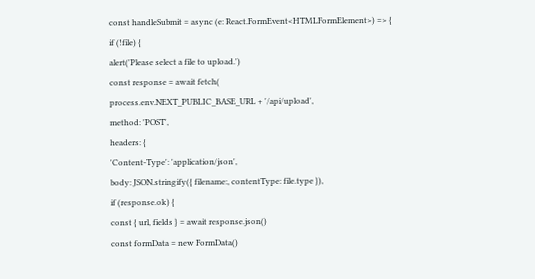const handleSubmit = async (e: React.FormEvent<HTMLFormElement>) => {
if (!file) {
alert('Please select a file to upload.')
const response = await fetch(
process.env.NEXT_PUBLIC_BASE_URL + '/api/upload',
method: 'POST',
headers: {
'Content-Type': 'application/json',
body: JSON.stringify({ filename:, contentType: file.type }),
if (response.ok) {
const { url, fields } = await response.json()
const formData = new FormData()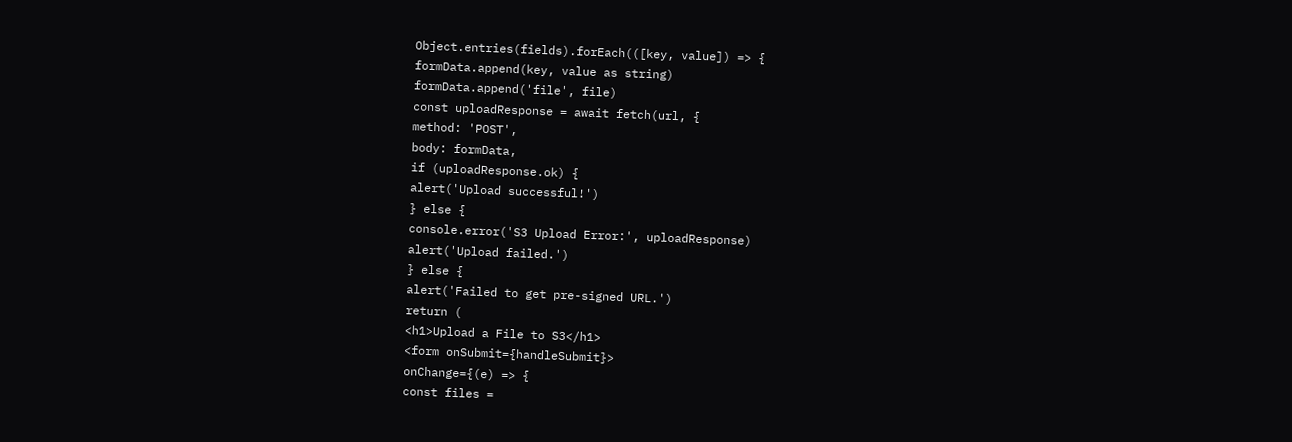Object.entries(fields).forEach(([key, value]) => {
formData.append(key, value as string)
formData.append('file', file)
const uploadResponse = await fetch(url, {
method: 'POST',
body: formData,
if (uploadResponse.ok) {
alert('Upload successful!')
} else {
console.error('S3 Upload Error:', uploadResponse)
alert('Upload failed.')
} else {
alert('Failed to get pre-signed URL.')
return (
<h1>Upload a File to S3</h1>
<form onSubmit={handleSubmit}>
onChange={(e) => {
const files =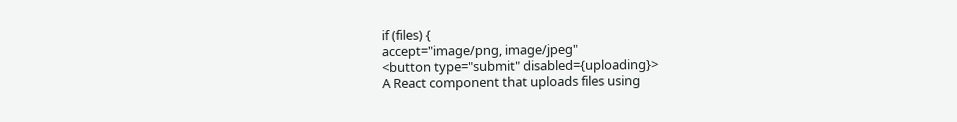if (files) {
accept="image/png, image/jpeg"
<button type="submit" disabled={uploading}>
A React component that uploads files using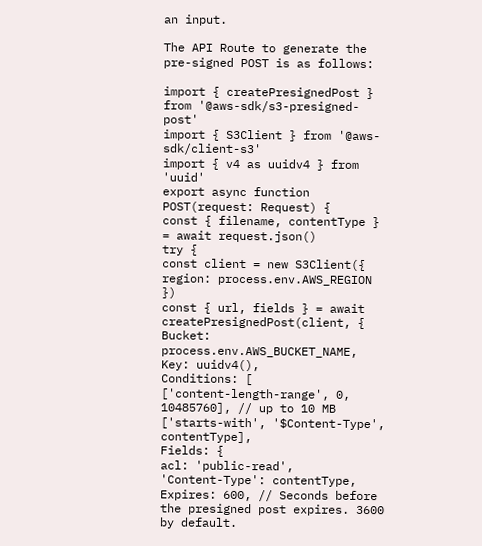an input.

The API Route to generate the pre-signed POST is as follows:

import { createPresignedPost } from '@aws-sdk/s3-presigned-post'
import { S3Client } from '@aws-sdk/client-s3'
import { v4 as uuidv4 } from 'uuid'
export async function POST(request: Request) {
const { filename, contentType } = await request.json()
try {
const client = new S3Client({ region: process.env.AWS_REGION })
const { url, fields } = await createPresignedPost(client, {
Bucket: process.env.AWS_BUCKET_NAME,
Key: uuidv4(),
Conditions: [
['content-length-range', 0, 10485760], // up to 10 MB
['starts-with', '$Content-Type', contentType],
Fields: {
acl: 'public-read',
'Content-Type': contentType,
Expires: 600, // Seconds before the presigned post expires. 3600 by default.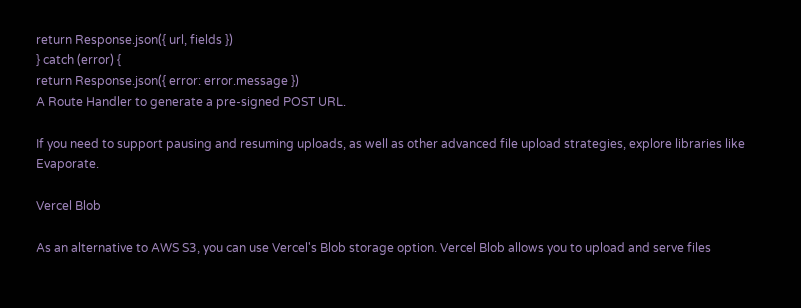return Response.json({ url, fields })
} catch (error) {
return Response.json({ error: error.message })
A Route Handler to generate a pre-signed POST URL.

If you need to support pausing and resuming uploads, as well as other advanced file upload strategies, explore libraries like Evaporate.

Vercel Blob

As an alternative to AWS S3, you can use Vercel's Blob storage option. Vercel Blob allows you to upload and serve files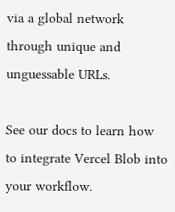via a global network through unique and unguessable URLs.

See our docs to learn how to integrate Vercel Blob into your workflow.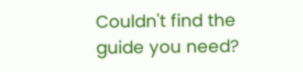Couldn't find the guide you need?